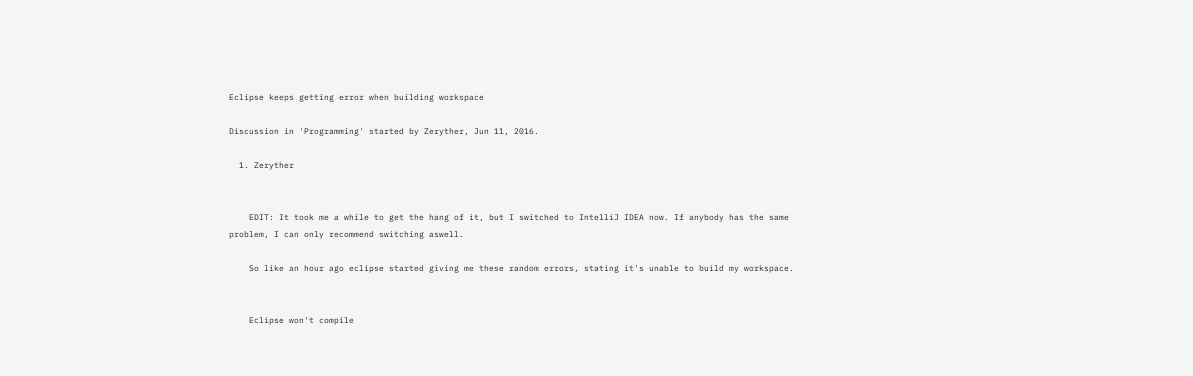Eclipse keeps getting error when building workspace

Discussion in 'Programming' started by Zeryther, Jun 11, 2016.

  1. Zeryther


    EDIT: It took me a while to get the hang of it, but I switched to IntelliJ IDEA now. If anybody has the same problem, I can only recommend switching aswell.

    So like an hour ago eclipse started giving me these random errors, stating it's unable to build my workspace.


    Eclipse won't compile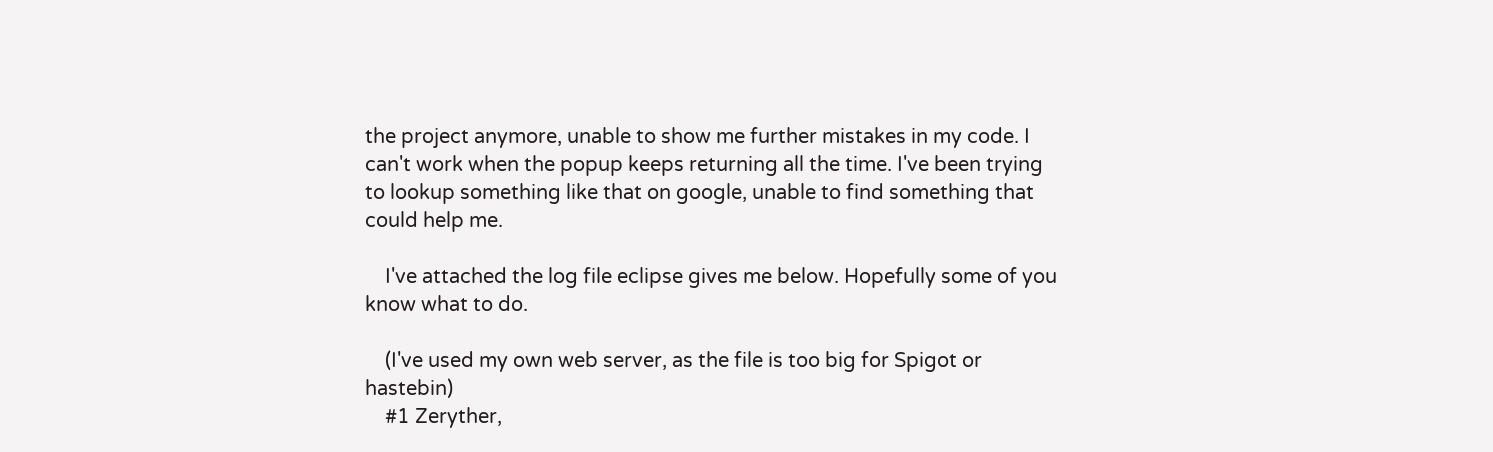the project anymore, unable to show me further mistakes in my code. I can't work when the popup keeps returning all the time. I've been trying to lookup something like that on google, unable to find something that could help me.

    I've attached the log file eclipse gives me below. Hopefully some of you know what to do.

    (I've used my own web server, as the file is too big for Spigot or hastebin)
    #1 Zeryther,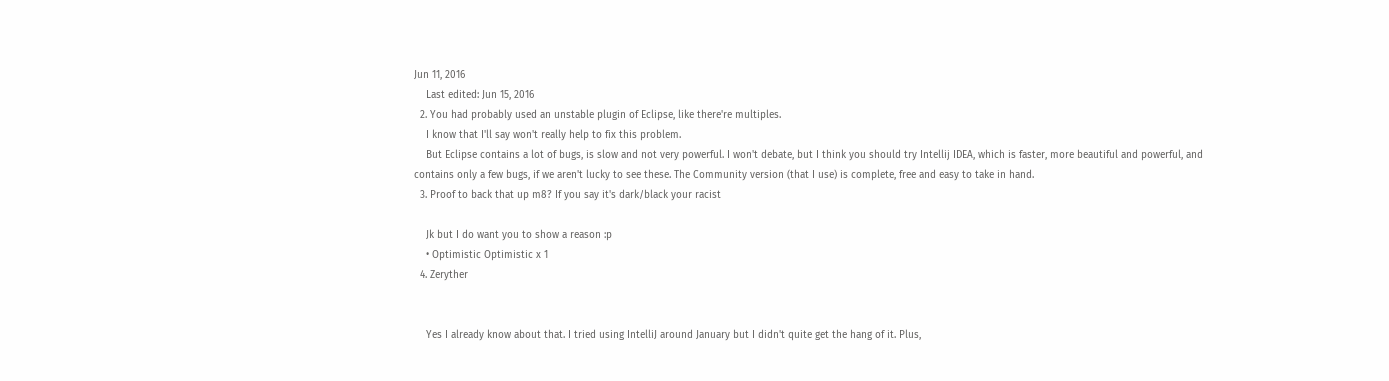Jun 11, 2016
    Last edited: Jun 15, 2016
  2. You had probably used an unstable plugin of Eclipse, like there're multiples.
    I know that I'll say won't really help to fix this problem.
    But Eclipse contains a lot of bugs, is slow and not very powerful. I won't debate, but I think you should try Intellij IDEA, which is faster, more beautiful and powerful, and contains only a few bugs, if we aren't lucky to see these. The Community version (that I use) is complete, free and easy to take in hand.
  3. Proof to back that up m8? If you say it's dark/black your racist

    Jk but I do want you to show a reason :p
    • Optimistic Optimistic x 1
  4. Zeryther


    Yes I already know about that. I tried using IntelliJ around January but I didn't quite get the hang of it. Plus,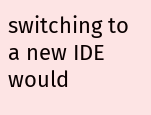switching to a new IDE would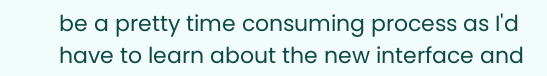be a pretty time consuming process as I'd have to learn about the new interface and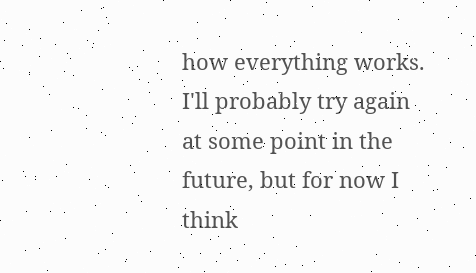how everything works. I'll probably try again at some point in the future, but for now I think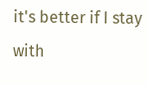it's better if I stay with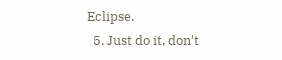Eclipse.
  5. Just do it, don't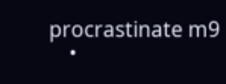procrastinate m9
    •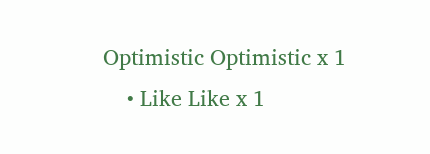Optimistic Optimistic x 1
    • Like Like x 1